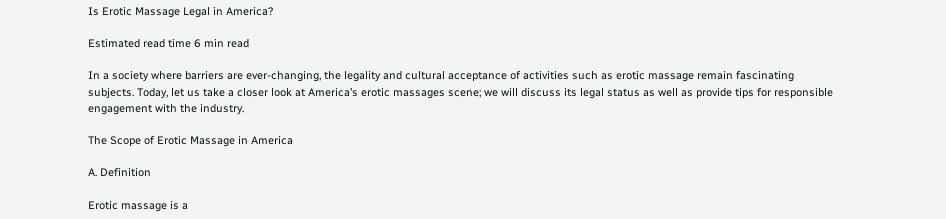Is Erotic Massage Legal in America?

Estimated read time 6 min read

In a society where barriers are ever-changing, the legality and cultural acceptance of activities such as erotic massage remain fascinating subjects. Today, let us take a closer look at America’s erotic massages scene; we will discuss its legal status as well as provide tips for responsible engagement with the industry.

The Scope of Erotic Massage in America

A. Definition

Erotic massage is a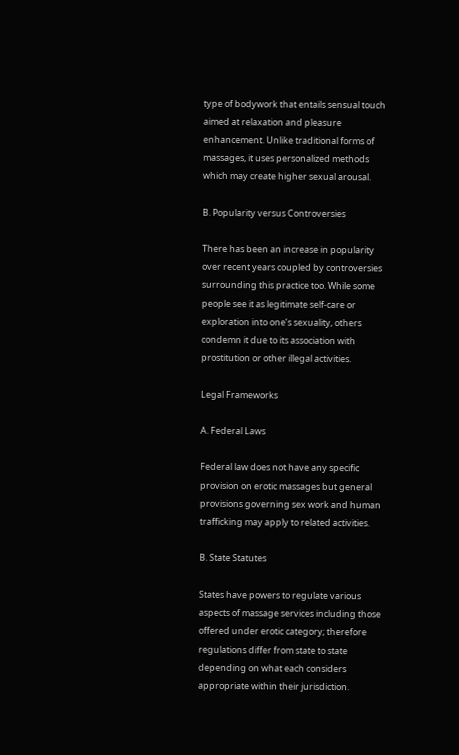type of bodywork that entails sensual touch aimed at relaxation and pleasure enhancement. Unlike traditional forms of massages, it uses personalized methods which may create higher sexual arousal.

B. Popularity versus Controversies

There has been an increase in popularity over recent years coupled by controversies surrounding this practice too. While some people see it as legitimate self-care or exploration into one’s sexuality, others condemn it due to its association with prostitution or other illegal activities.

Legal Frameworks

A. Federal Laws

Federal law does not have any specific provision on erotic massages but general provisions governing sex work and human trafficking may apply to related activities.

B. State Statutes

States have powers to regulate various aspects of massage services including those offered under erotic category; therefore regulations differ from state to state depending on what each considers appropriate within their jurisdiction.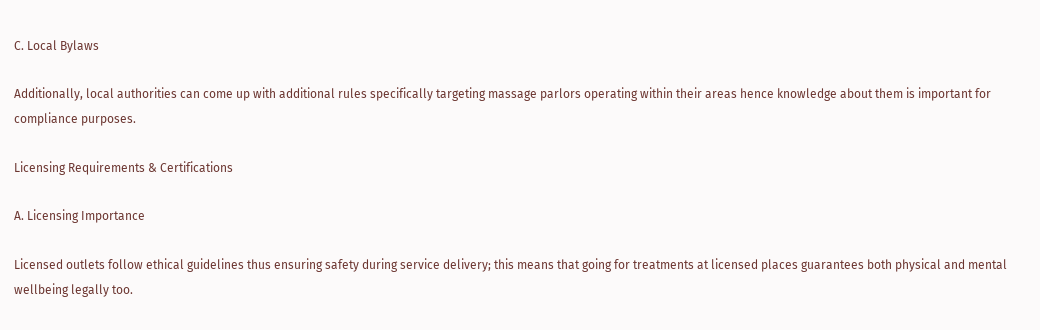C. Local Bylaws

Additionally, local authorities can come up with additional rules specifically targeting massage parlors operating within their areas hence knowledge about them is important for compliance purposes.

Licensing Requirements & Certifications

A. Licensing Importance

Licensed outlets follow ethical guidelines thus ensuring safety during service delivery; this means that going for treatments at licensed places guarantees both physical and mental wellbeing legally too.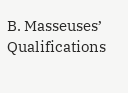B. Masseuses’ Qualifications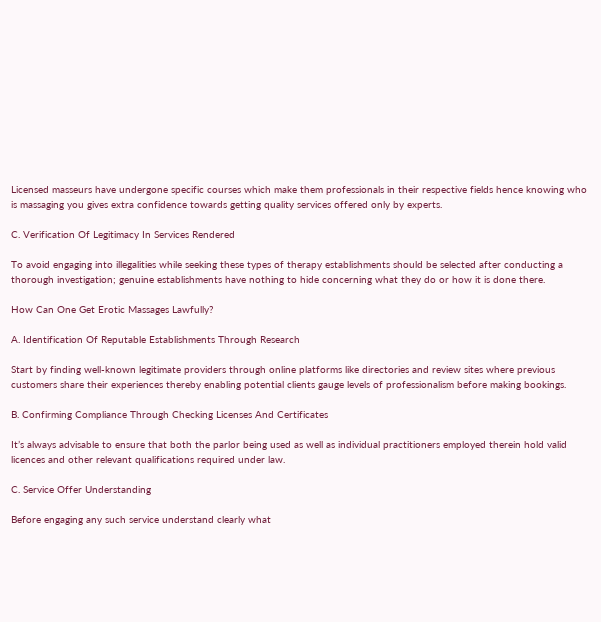Licensed masseurs have undergone specific courses which make them professionals in their respective fields hence knowing who is massaging you gives extra confidence towards getting quality services offered only by experts.

C. Verification Of Legitimacy In Services Rendered

To avoid engaging into illegalities while seeking these types of therapy establishments should be selected after conducting a thorough investigation; genuine establishments have nothing to hide concerning what they do or how it is done there.

How Can One Get Erotic Massages Lawfully?

A. Identification Of Reputable Establishments Through Research

Start by finding well-known legitimate providers through online platforms like directories and review sites where previous customers share their experiences thereby enabling potential clients gauge levels of professionalism before making bookings.

B. Confirming Compliance Through Checking Licenses And Certificates

It’s always advisable to ensure that both the parlor being used as well as individual practitioners employed therein hold valid licences and other relevant qualifications required under law.

C. Service Offer Understanding

Before engaging any such service understand clearly what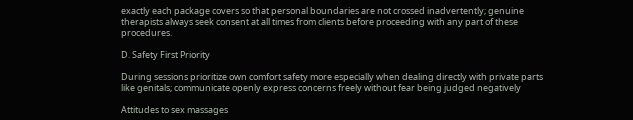exactly each package covers so that personal boundaries are not crossed inadvertently; genuine therapists always seek consent at all times from clients before proceeding with any part of these procedures.

D. Safety First Priority

During sessions prioritize own comfort safety more especially when dealing directly with private parts like genitals; communicate openly express concerns freely without fear being judged negatively

Attitudes to sex massages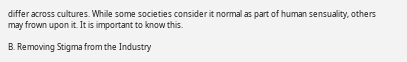differ across cultures. While some societies consider it normal as part of human sensuality, others may frown upon it. It is important to know this.

B. Removing Stigma from the Industry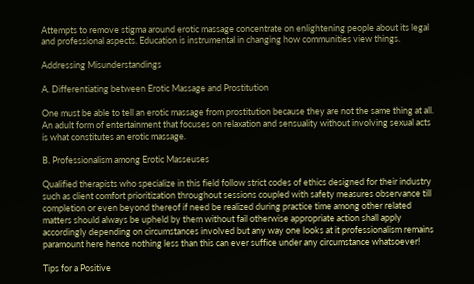Attempts to remove stigma around erotic massage concentrate on enlightening people about its legal and professional aspects. Education is instrumental in changing how communities view things.

Addressing Misunderstandings

A. Differentiating between Erotic Massage and Prostitution

One must be able to tell an erotic massage from prostitution because they are not the same thing at all. An adult form of entertainment that focuses on relaxation and sensuality without involving sexual acts is what constitutes an erotic massage.

B. Professionalism among Erotic Masseuses

Qualified therapists who specialize in this field follow strict codes of ethics designed for their industry such as client comfort prioritization throughout sessions coupled with safety measures observance till completion or even beyond thereof if need be realized during practice time among other related matters should always be upheld by them without fail otherwise appropriate action shall apply accordingly depending on circumstances involved but any way one looks at it professionalism remains paramount here hence nothing less than this can ever suffice under any circumstance whatsoever!

Tips for a Positive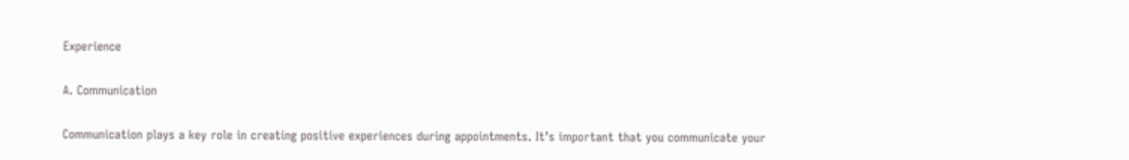Experience

A. Communication

Communication plays a key role in creating positive experiences during appointments. It’s important that you communicate your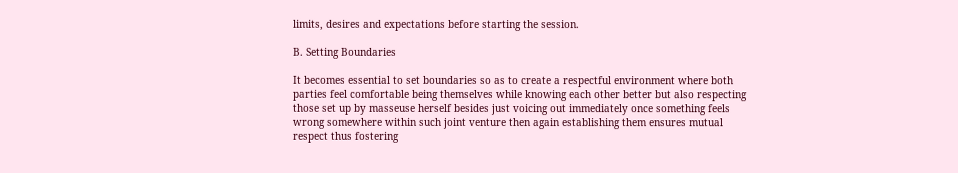limits, desires and expectations before starting the session.

B. Setting Boundaries

It becomes essential to set boundaries so as to create a respectful environment where both parties feel comfortable being themselves while knowing each other better but also respecting those set up by masseuse herself besides just voicing out immediately once something feels wrong somewhere within such joint venture then again establishing them ensures mutual respect thus fostering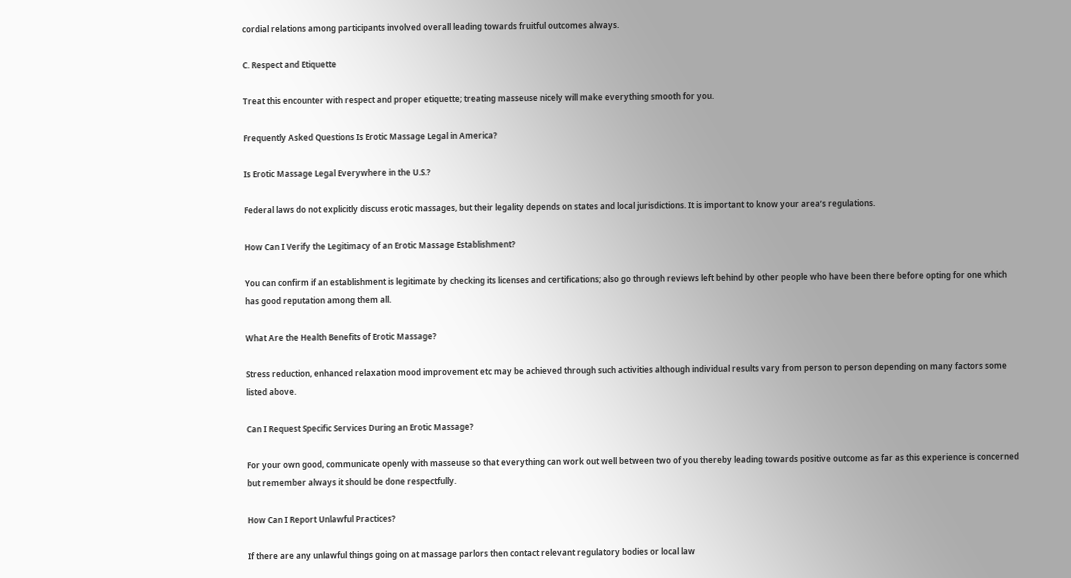cordial relations among participants involved overall leading towards fruitful outcomes always.

C. Respect and Etiquette

Treat this encounter with respect and proper etiquette; treating masseuse nicely will make everything smooth for you.

Frequently Asked Questions Is Erotic Massage Legal in America?

Is Erotic Massage Legal Everywhere in the U.S.?

Federal laws do not explicitly discuss erotic massages, but their legality depends on states and local jurisdictions. It is important to know your area’s regulations.

How Can I Verify the Legitimacy of an Erotic Massage Establishment?

You can confirm if an establishment is legitimate by checking its licenses and certifications; also go through reviews left behind by other people who have been there before opting for one which has good reputation among them all.

What Are the Health Benefits of Erotic Massage?

Stress reduction, enhanced relaxation mood improvement etc may be achieved through such activities although individual results vary from person to person depending on many factors some listed above.

Can I Request Specific Services During an Erotic Massage?

For your own good, communicate openly with masseuse so that everything can work out well between two of you thereby leading towards positive outcome as far as this experience is concerned but remember always it should be done respectfully.

How Can I Report Unlawful Practices?

If there are any unlawful things going on at massage parlors then contact relevant regulatory bodies or local law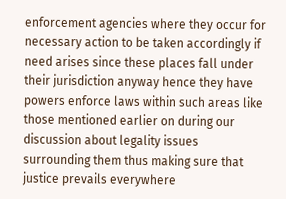enforcement agencies where they occur for necessary action to be taken accordingly if need arises since these places fall under their jurisdiction anyway hence they have powers enforce laws within such areas like those mentioned earlier on during our discussion about legality issues surrounding them thus making sure that justice prevails everywhere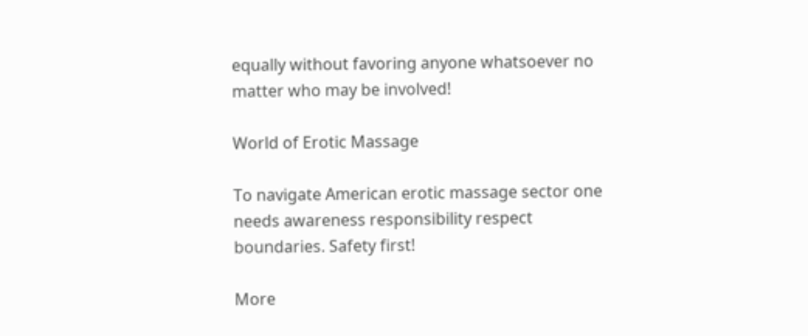equally without favoring anyone whatsoever no matter who may be involved!

World of Erotic Massage

To navigate American erotic massage sector one needs awareness responsibility respect boundaries. Safety first!

More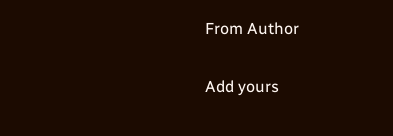From Author


Add yours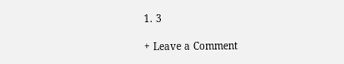1. 3

+ Leave a Comment